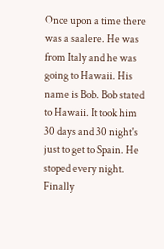Once upon a time there was a saalere. He was from Italy and he was going to Hawaii. His name is Bob. Bob stated to Hawaii. It took him 30 days and 30 night's just to get to Spain. He stoped every night. Finally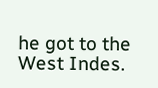he got to the West Indes.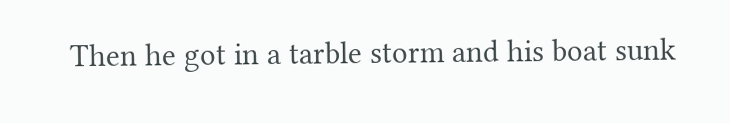Then he got in a tarble storm and his boat sunk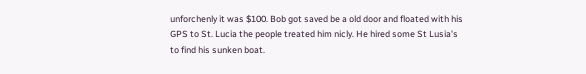unforchenly it was $100. Bob got saved be a old door and floated with his GPS to St. Lucia the people treated him nicly. He hired some St Lusia's to find his sunken boat.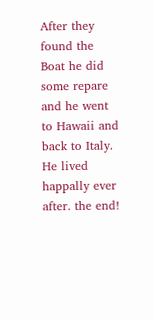After they found the Boat he did some repare and he went to Hawaii and back to Italy. He lived happally ever after. the end!